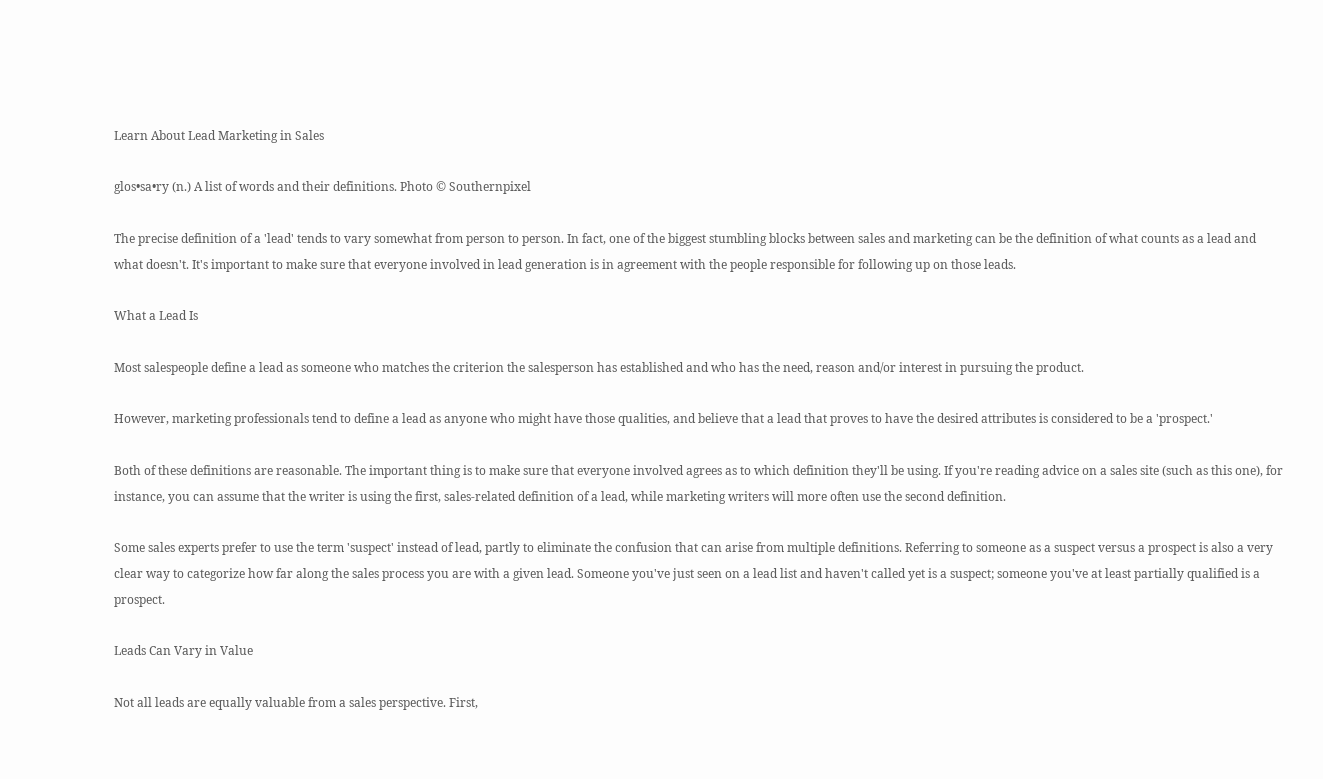Learn About Lead Marketing in Sales

glos•sa•ry (n.) A list of words and their definitions. Photo © Southernpixel

The precise definition of a 'lead' tends to vary somewhat from person to person. In fact, one of the biggest stumbling blocks between sales and marketing can be the definition of what counts as a lead and what doesn't. It's important to make sure that everyone involved in lead generation is in agreement with the people responsible for following up on those leads.

What a Lead Is

Most salespeople define a lead as someone who matches the criterion the salesperson has established and who has the need, reason and/or interest in pursuing the product.

However, marketing professionals tend to define a lead as anyone who might have those qualities, and believe that a lead that proves to have the desired attributes is considered to be a 'prospect.'

Both of these definitions are reasonable. The important thing is to make sure that everyone involved agrees as to which definition they'll be using. If you're reading advice on a sales site (such as this one), for instance, you can assume that the writer is using the first, sales-related definition of a lead, while marketing writers will more often use the second definition.

Some sales experts prefer to use the term 'suspect' instead of lead, partly to eliminate the confusion that can arise from multiple definitions. Referring to someone as a suspect versus a prospect is also a very clear way to categorize how far along the sales process you are with a given lead. Someone you've just seen on a lead list and haven't called yet is a suspect; someone you've at least partially qualified is a prospect.

Leads Can Vary in Value

Not all leads are equally valuable from a sales perspective. First,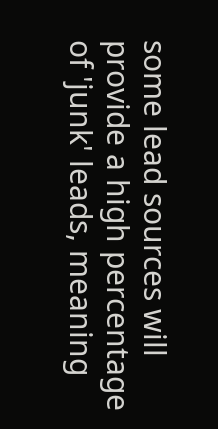some lead sources will provide a high percentage of 'junk' leads, meaning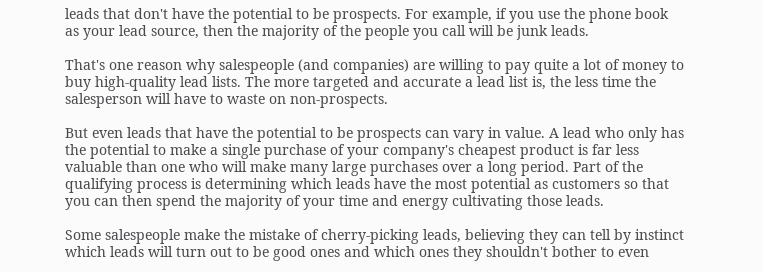leads that don't have the potential to be prospects. For example, if you use the phone book as your lead source, then the majority of the people you call will be junk leads.

That's one reason why salespeople (and companies) are willing to pay quite a lot of money to buy high-quality lead lists. The more targeted and accurate a lead list is, the less time the salesperson will have to waste on non-prospects.

But even leads that have the potential to be prospects can vary in value. A lead who only has the potential to make a single purchase of your company's cheapest product is far less valuable than one who will make many large purchases over a long period. Part of the qualifying process is determining which leads have the most potential as customers so that you can then spend the majority of your time and energy cultivating those leads.

Some salespeople make the mistake of cherry-picking leads, believing they can tell by instinct which leads will turn out to be good ones and which ones they shouldn't bother to even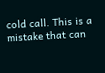cold call. This is a mistake that can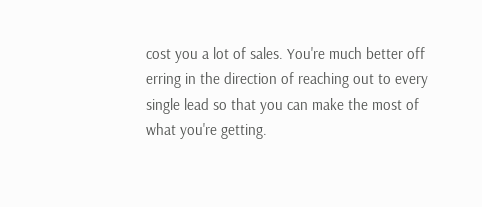cost you a lot of sales. You're much better off erring in the direction of reaching out to every single lead so that you can make the most of what you're getting.